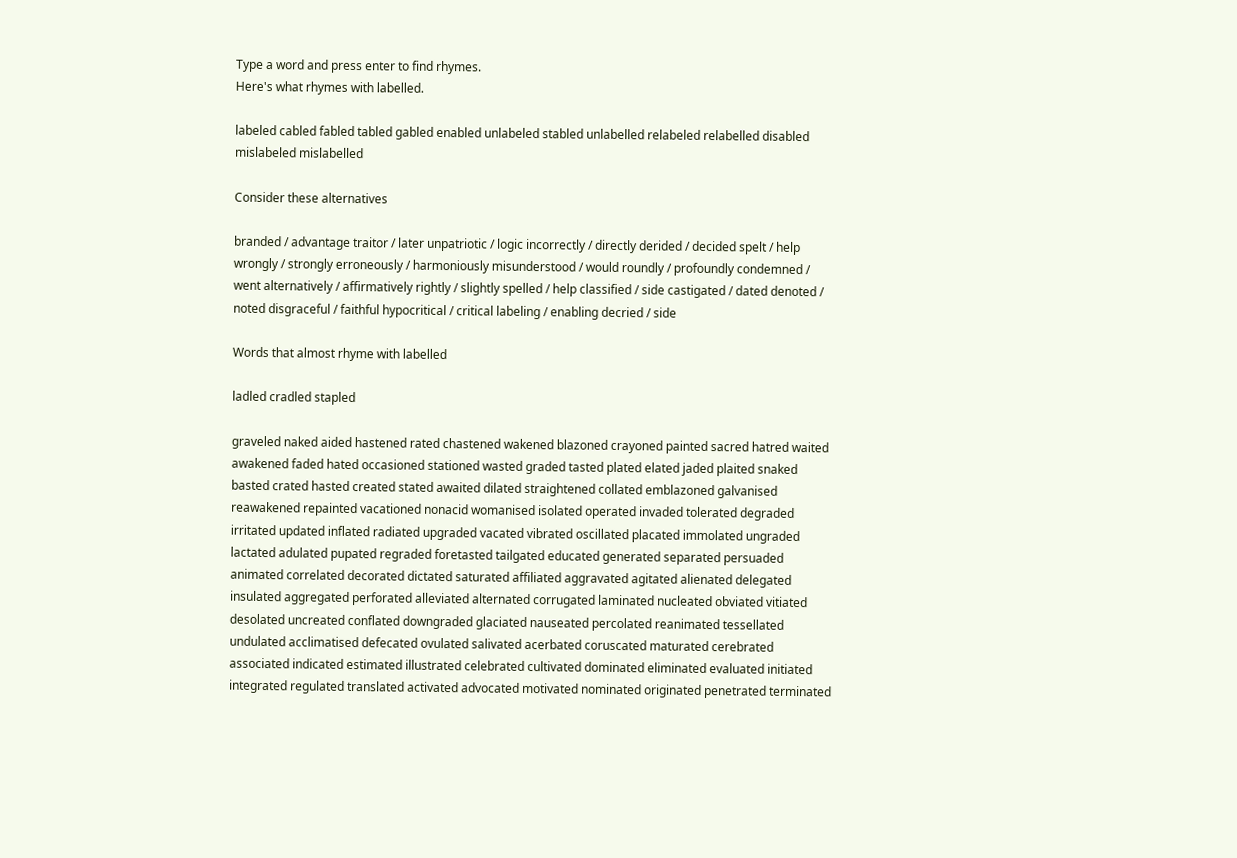Type a word and press enter to find rhymes.
Here's what rhymes with labelled.

labeled cabled fabled tabled gabled enabled unlabeled stabled unlabelled relabeled relabelled disabled mislabeled mislabelled

Consider these alternatives

branded / advantage traitor / later unpatriotic / logic incorrectly / directly derided / decided spelt / help wrongly / strongly erroneously / harmoniously misunderstood / would roundly / profoundly condemned / went alternatively / affirmatively rightly / slightly spelled / help classified / side castigated / dated denoted / noted disgraceful / faithful hypocritical / critical labeling / enabling decried / side

Words that almost rhyme with labelled

ladled cradled stapled

graveled naked aided hastened rated chastened wakened blazoned crayoned painted sacred hatred waited awakened faded hated occasioned stationed wasted graded tasted plated elated jaded plaited snaked basted crated hasted created stated awaited dilated straightened collated emblazoned galvanised reawakened repainted vacationed nonacid womanised isolated operated invaded tolerated degraded irritated updated inflated radiated upgraded vacated vibrated oscillated placated immolated ungraded lactated adulated pupated regraded foretasted tailgated educated generated separated persuaded animated correlated decorated dictated saturated affiliated aggravated agitated alienated delegated insulated aggregated perforated alleviated alternated corrugated laminated nucleated obviated vitiated desolated uncreated conflated downgraded glaciated nauseated percolated reanimated tessellated undulated acclimatised defecated ovulated salivated acerbated coruscated maturated cerebrated associated indicated estimated illustrated celebrated cultivated dominated eliminated evaluated initiated integrated regulated translated activated advocated motivated nominated originated penetrated terminated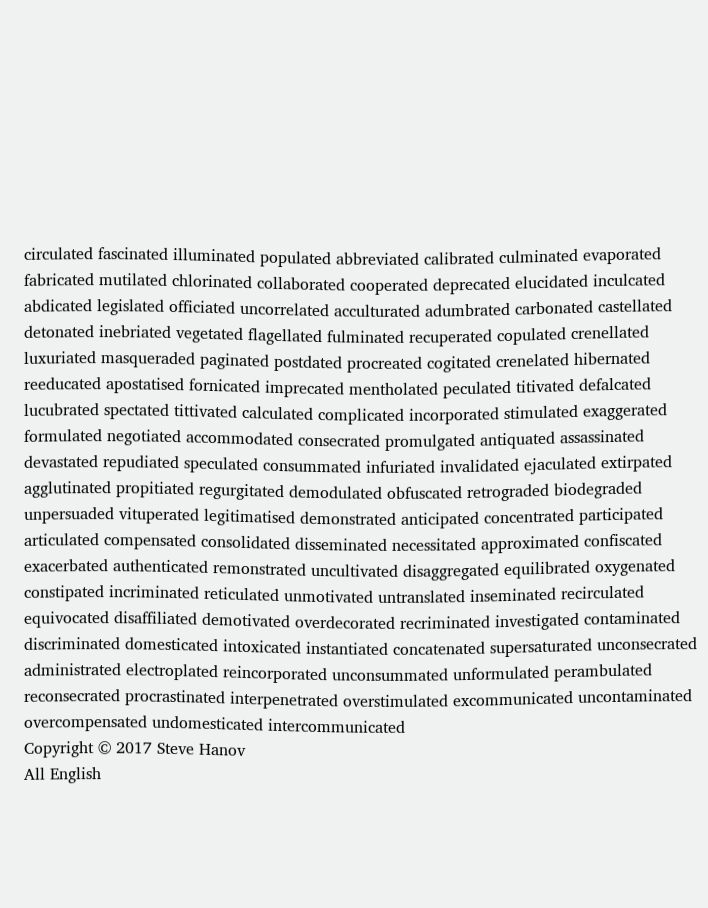circulated fascinated illuminated populated abbreviated calibrated culminated evaporated fabricated mutilated chlorinated collaborated cooperated deprecated elucidated inculcated abdicated legislated officiated uncorrelated acculturated adumbrated carbonated castellated detonated inebriated vegetated flagellated fulminated recuperated copulated crenellated luxuriated masqueraded paginated postdated procreated cogitated crenelated hibernated reeducated apostatised fornicated imprecated mentholated peculated titivated defalcated lucubrated spectated tittivated calculated complicated incorporated stimulated exaggerated formulated negotiated accommodated consecrated promulgated antiquated assassinated devastated repudiated speculated consummated infuriated invalidated ejaculated extirpated agglutinated propitiated regurgitated demodulated obfuscated retrograded biodegraded unpersuaded vituperated legitimatised demonstrated anticipated concentrated participated articulated compensated consolidated disseminated necessitated approximated confiscated exacerbated authenticated remonstrated uncultivated disaggregated equilibrated oxygenated constipated incriminated reticulated unmotivated untranslated inseminated recirculated equivocated disaffiliated demotivated overdecorated recriminated investigated contaminated discriminated domesticated intoxicated instantiated concatenated supersaturated unconsecrated administrated electroplated reincorporated unconsummated unformulated perambulated reconsecrated procrastinated interpenetrated overstimulated excommunicated uncontaminated overcompensated undomesticated intercommunicated
Copyright © 2017 Steve Hanov
All English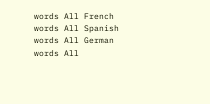words All French words All Spanish words All German words All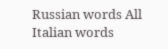Russian words All Italian words